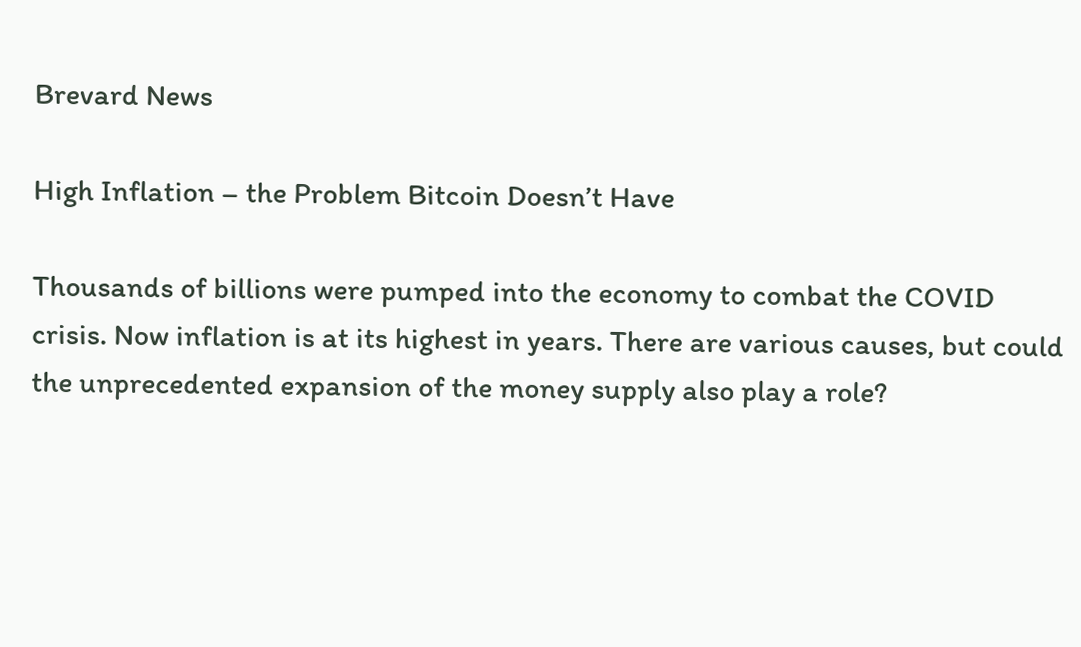Brevard News

High Inflation – the Problem Bitcoin Doesn’t Have

Thousands of billions were pumped into the economy to combat the COVID crisis. Now inflation is at its highest in years. There are various causes, but could the unprecedented expansion of the money supply also play a role?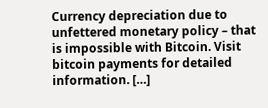Currency depreciation due to unfettered monetary policy – that is impossible with Bitcoin. Visit bitcoin payments for detailed information. […]